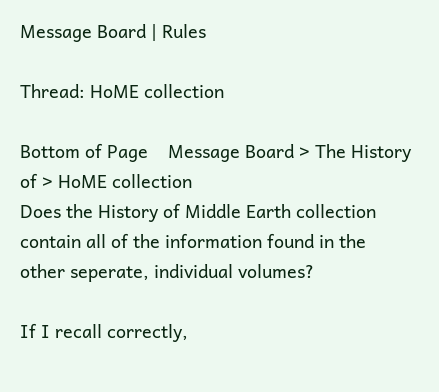Message Board | Rules

Thread: HoME collection

Bottom of Page    Message Board > The History of > HoME collection
Does the History of Middle Earth collection contain all of the information found in the other seperate, individual volumes?

If I recall correctly,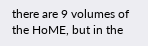there are 9 volumes of the HoME, but in the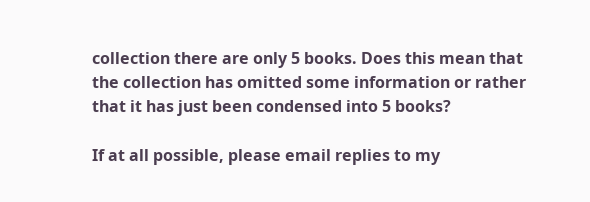collection there are only 5 books. Does this mean that the collection has omitted some information or rather that it has just been condensed into 5 books?

If at all possible, please email replies to my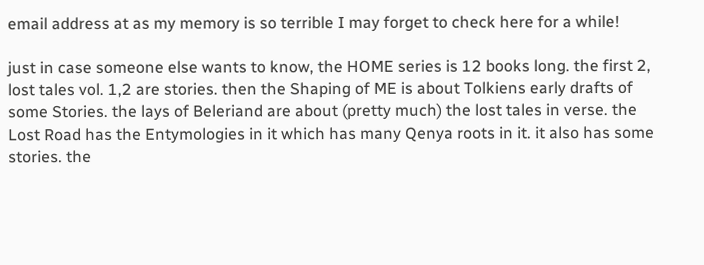email address at as my memory is so terrible I may forget to check here for a while!

just in case someone else wants to know, the HOME series is 12 books long. the first 2, lost tales vol. 1,2 are stories. then the Shaping of ME is about Tolkiens early drafts of some Stories. the lays of Beleriand are about (pretty much) the lost tales in verse. the Lost Road has the Entymologies in it which has many Qenya roots in it. it also has some stories. the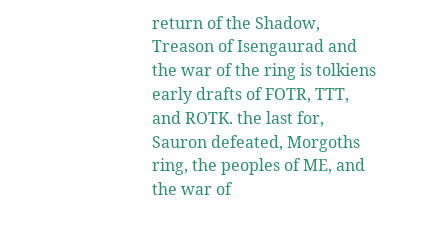return of the Shadow, Treason of Isengaurad and the war of the ring is tolkiens early drafts of FOTR, TTT, and ROTK. the last for, Sauron defeated, Morgoths ring, the peoples of ME, and the war of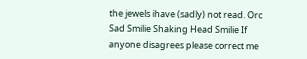the jewels ihave (sadly) not read. Orc Sad Smilie Shaking Head Smilie If anyone disagrees please correct me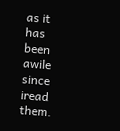as it has been awile since iread them.